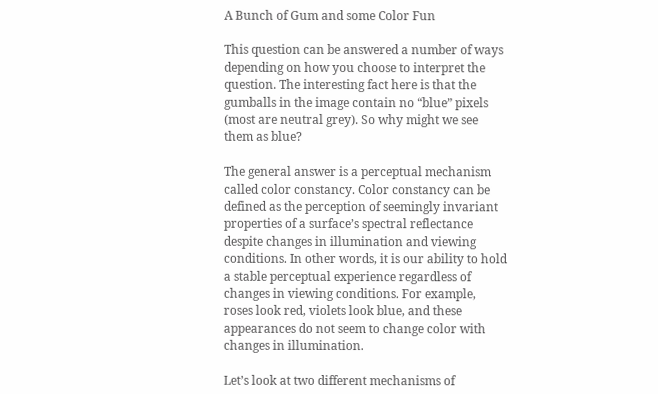A Bunch of Gum and some Color Fun

This question can be answered a number of ways depending on how you choose to interpret the question. The interesting fact here is that the gumballs in the image contain no “blue” pixels (most are neutral grey). So why might we see them as blue?

The general answer is a perceptual mechanism called color constancy. Color constancy can be defined as the perception of seemingly invariant properties of a surface’s spectral reflectance despite changes in illumination and viewing conditions. In other words, it is our ability to hold a stable perceptual experience regardless of changes in viewing conditions. For example, roses look red, violets look blue, and these appearances do not seem to change color with changes in illumination.

Let’s look at two different mechanisms of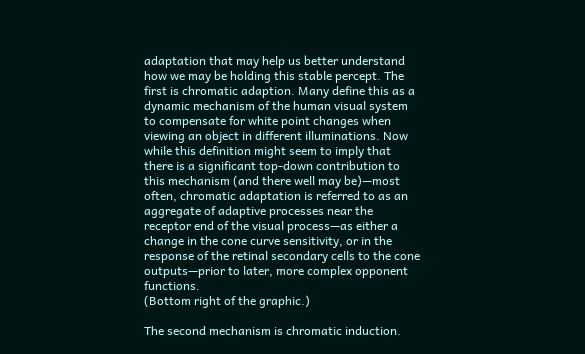adaptation that may help us better understand how we may be holding this stable percept. The first is chromatic adaption. Many define this as a dynamic mechanism of the human visual system to compensate for white point changes when viewing an object in different illuminations. Now while this definition might seem to imply that there is a significant top-down contribution to this mechanism (and there well may be)—most often, chromatic adaptation is referred to as an aggregate of adaptive processes near the receptor end of the visual process—as either a change in the cone curve sensitivity, or in the response of the retinal secondary cells to the cone outputs—prior to later, more complex opponent functions.
(Bottom right of the graphic.)

The second mechanism is chromatic induction.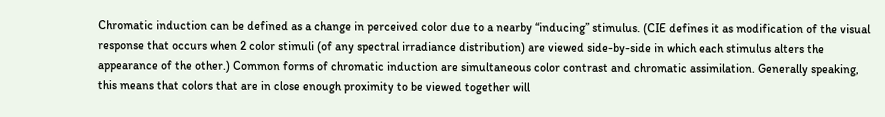Chromatic induction can be defined as a change in perceived color due to a nearby “inducing” stimulus. (CIE defines it as modification of the visual response that occurs when 2 color stimuli (of any spectral irradiance distribution) are viewed side-by-side in which each stimulus alters the appearance of the other.) Common forms of chromatic induction are simultaneous color contrast and chromatic assimilation. Generally speaking, this means that colors that are in close enough proximity to be viewed together will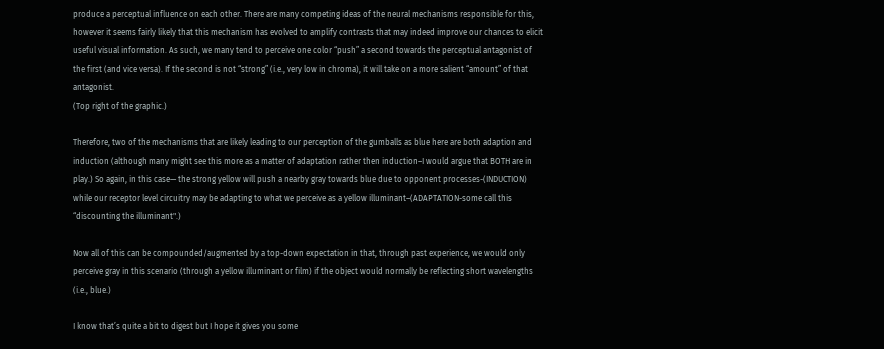produce a perceptual influence on each other. There are many competing ideas of the neural mechanisms responsible for this, however it seems fairly likely that this mechanism has evolved to amplify contrasts that may indeed improve our chances to elicit useful visual information. As such, we many tend to perceive one color “push” a second towards the perceptual antagonist of the first (and vice versa). If the second is not “strong” (i.e., very low in chroma), it will take on a more salient “amount” of that antagonist.
(Top right of the graphic.)

Therefore, two of the mechanisms that are likely leading to our perception of the gumballs as blue here are both adaption and induction (although many might see this more as a matter of adaptation rather then induction–I would argue that BOTH are in play.) So again, in this case— the strong yellow will push a nearby gray towards blue due to opponent processes-(INDUCTION) while our receptor level circuitry may be adapting to what we perceive as a yellow illuminant–(ADAPTATION-some call this “discounting the illuminant".)

Now all of this can be compounded/augmented by a top-down expectation in that, through past experience, we would only perceive gray in this scenario (through a yellow illuminant or film) if the object would normally be reflecting short wavelengths (i.e., blue.)

I know that’s quite a bit to digest but I hope it gives you some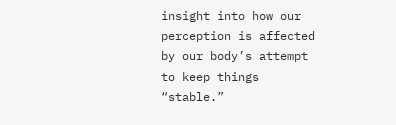insight into how our perception is affected by our body’s attempt to keep things “stable.”